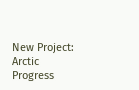New Project: Arctic Progress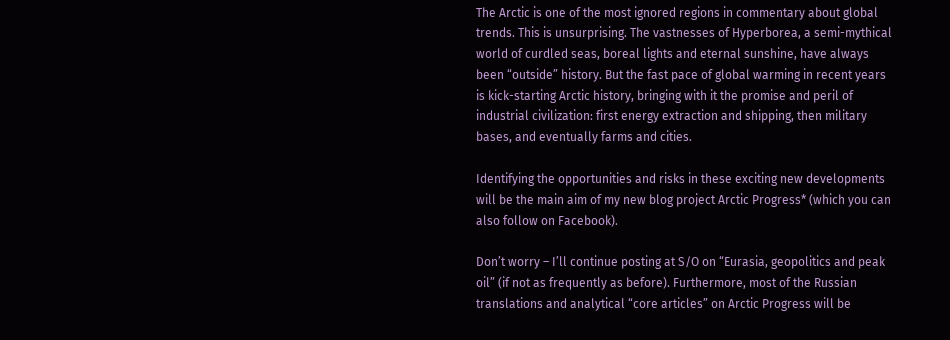The Arctic is one of the most ignored regions in commentary about global trends. This is unsurprising. The vastnesses of Hyperborea, a semi-mythical world of curdled seas, boreal lights and eternal sunshine, have always been “outside” history. But the fast pace of global warming in recent years is kick-starting Arctic history, bringing with it the promise and peril of industrial civilization: first energy extraction and shipping, then military bases, and eventually farms and cities.

Identifying the opportunities and risks in these exciting new developments will be the main aim of my new blog project Arctic Progress* (which you can also follow on Facebook).

Don’t worry – I’ll continue posting at S/O on “Eurasia, geopolitics and peak oil” (if not as frequently as before). Furthermore, most of the Russian translations and analytical “core articles” on Arctic Progress will be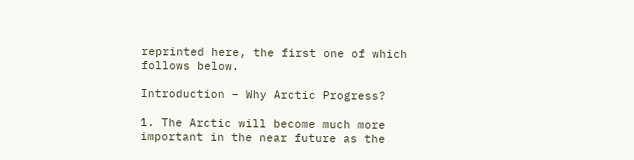reprinted here, the first one of which follows below.

Introduction – Why Arctic Progress?

1. The Arctic will become much more important in the near future as the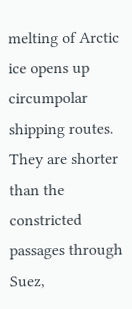melting of Arctic ice opens up circumpolar shipping routes. They are shorter than the constricted passages through Suez,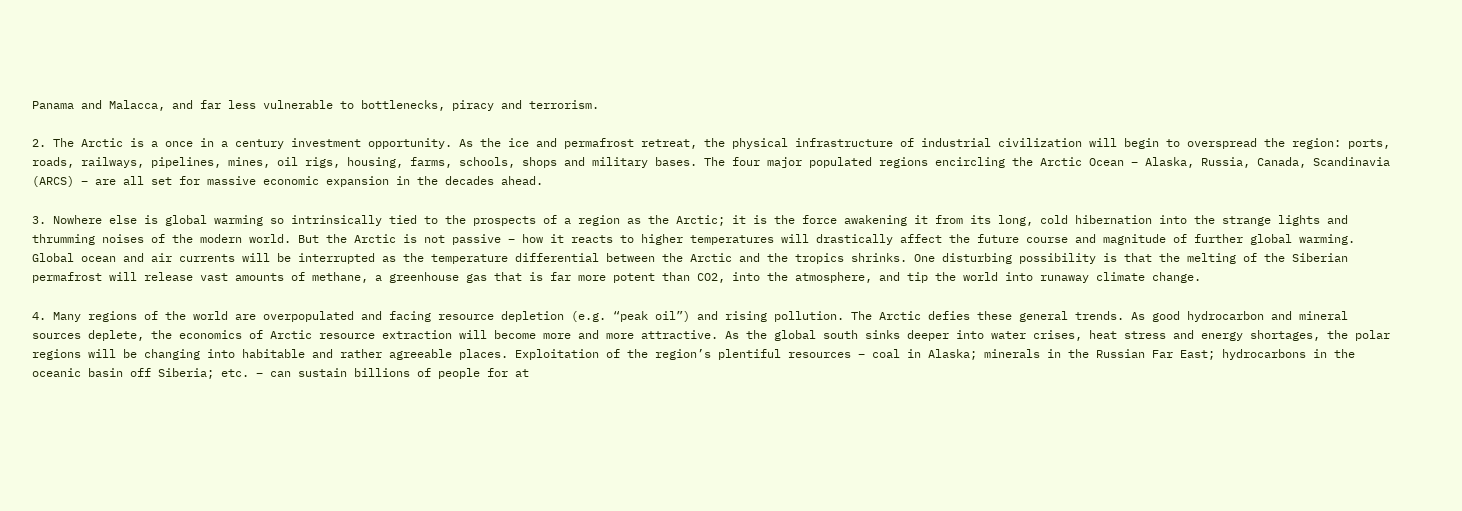Panama and Malacca, and far less vulnerable to bottlenecks, piracy and terrorism.

2. The Arctic is a once in a century investment opportunity. As the ice and permafrost retreat, the physical infrastructure of industrial civilization will begin to overspread the region: ports, roads, railways, pipelines, mines, oil rigs, housing, farms, schools, shops and military bases. The four major populated regions encircling the Arctic Ocean – Alaska, Russia, Canada, Scandinavia (ARCS) – are all set for massive economic expansion in the decades ahead.

3. Nowhere else is global warming so intrinsically tied to the prospects of a region as the Arctic; it is the force awakening it from its long, cold hibernation into the strange lights and thrumming noises of the modern world. But the Arctic is not passive – how it reacts to higher temperatures will drastically affect the future course and magnitude of further global warming. Global ocean and air currents will be interrupted as the temperature differential between the Arctic and the tropics shrinks. One disturbing possibility is that the melting of the Siberian permafrost will release vast amounts of methane, a greenhouse gas that is far more potent than CO2, into the atmosphere, and tip the world into runaway climate change.

4. Many regions of the world are overpopulated and facing resource depletion (e.g. “peak oil”) and rising pollution. The Arctic defies these general trends. As good hydrocarbon and mineral sources deplete, the economics of Arctic resource extraction will become more and more attractive. As the global south sinks deeper into water crises, heat stress and energy shortages, the polar regions will be changing into habitable and rather agreeable places. Exploitation of the region’s plentiful resources – coal in Alaska; minerals in the Russian Far East; hydrocarbons in the oceanic basin off Siberia; etc. – can sustain billions of people for at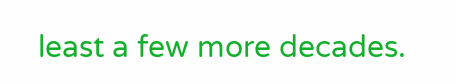least a few more decades.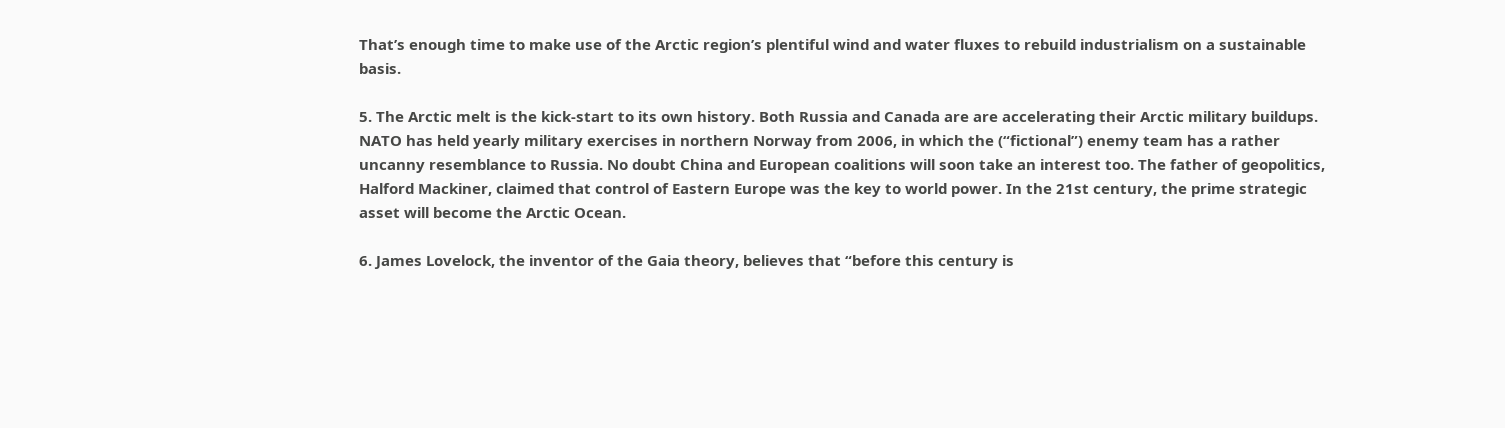That’s enough time to make use of the Arctic region’s plentiful wind and water fluxes to rebuild industrialism on a sustainable basis.

5. The Arctic melt is the kick-start to its own history. Both Russia and Canada are are accelerating their Arctic military buildups. NATO has held yearly military exercises in northern Norway from 2006, in which the (“fictional”) enemy team has a rather uncanny resemblance to Russia. No doubt China and European coalitions will soon take an interest too. The father of geopolitics, Halford Mackiner, claimed that control of Eastern Europe was the key to world power. In the 21st century, the prime strategic asset will become the Arctic Ocean.

6. James Lovelock, the inventor of the Gaia theory, believes that “before this century is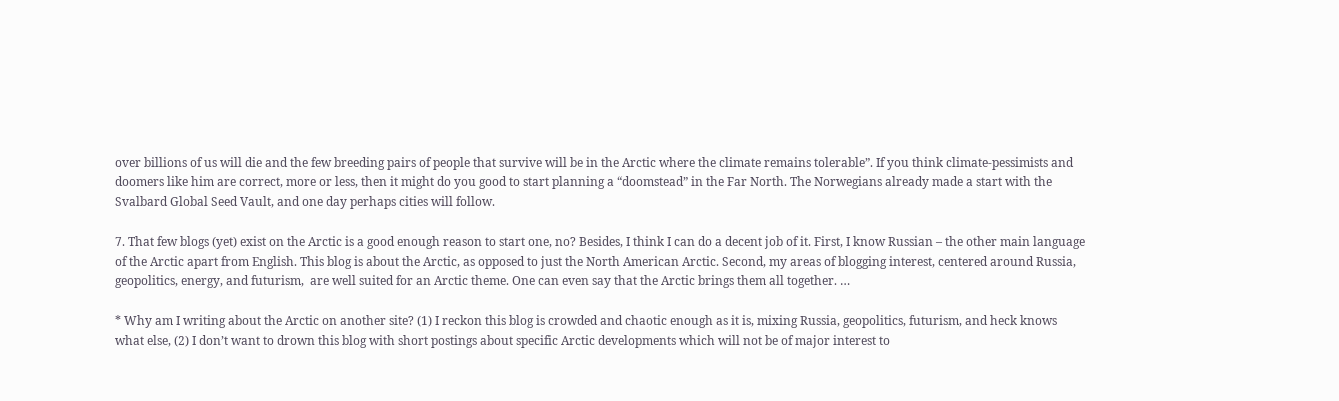over billions of us will die and the few breeding pairs of people that survive will be in the Arctic where the climate remains tolerable”. If you think climate-pessimists and doomers like him are correct, more or less, then it might do you good to start planning a “doomstead” in the Far North. The Norwegians already made a start with the Svalbard Global Seed Vault, and one day perhaps cities will follow.

7. That few blogs (yet) exist on the Arctic is a good enough reason to start one, no? Besides, I think I can do a decent job of it. First, I know Russian – the other main language of the Arctic apart from English. This blog is about the Arctic, as opposed to just the North American Arctic. Second, my areas of blogging interest, centered around Russia, geopolitics, energy, and futurism,  are well suited for an Arctic theme. One can even say that the Arctic brings them all together. …

* Why am I writing about the Arctic on another site? (1) I reckon this blog is crowded and chaotic enough as it is, mixing Russia, geopolitics, futurism, and heck knows what else, (2) I don’t want to drown this blog with short postings about specific Arctic developments which will not be of major interest to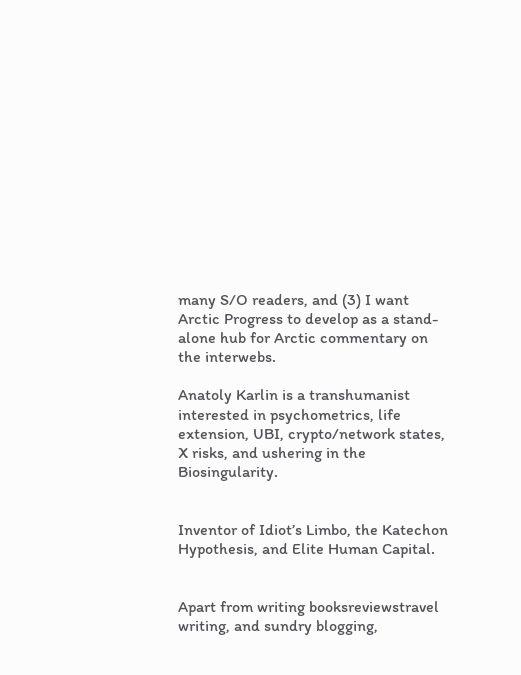many S/O readers, and (3) I want Arctic Progress to develop as a stand-alone hub for Arctic commentary on the interwebs.

Anatoly Karlin is a transhumanist interested in psychometrics, life extension, UBI, crypto/network states, X risks, and ushering in the Biosingularity.


Inventor of Idiot’s Limbo, the Katechon Hypothesis, and Elite Human Capital.


Apart from writing booksreviewstravel writing, and sundry blogging,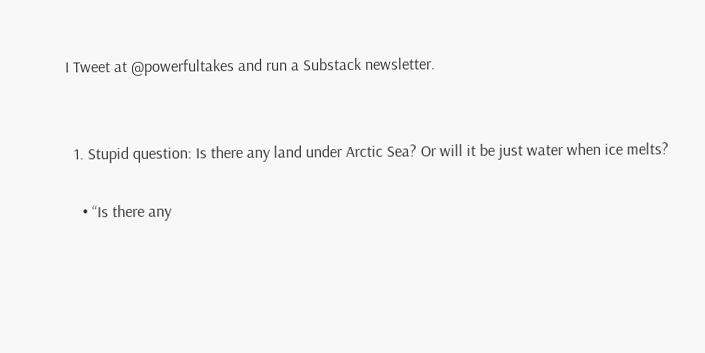I Tweet at @powerfultakes and run a Substack newsletter.


  1. Stupid question: Is there any land under Arctic Sea? Or will it be just water when ice melts?

    • “Is there any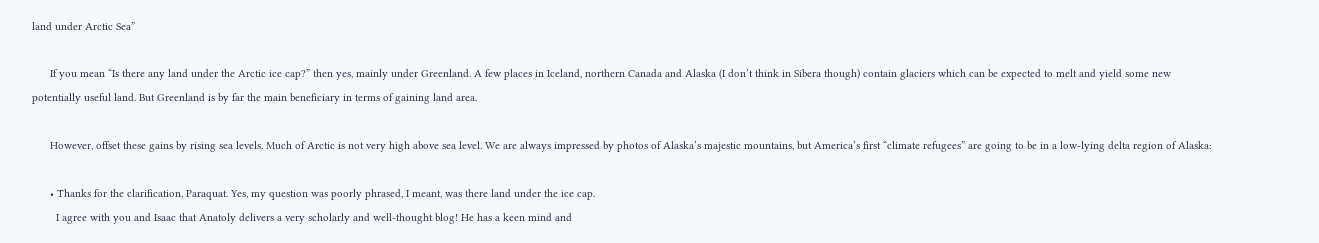land under Arctic Sea”

      If you mean “Is there any land under the Arctic ice cap?” then yes, mainly under Greenland. A few places in Iceland, northern Canada and Alaska (I don’t think in Sibera though) contain glaciers which can be expected to melt and yield some new potentially useful land. But Greenland is by far the main beneficiary in terms of gaining land area.

      However, offset these gains by rising sea levels. Much of Arctic is not very high above sea level. We are always impressed by photos of Alaska’s majestic mountains, but America’s first “climate refugees” are going to be in a low-lying delta region of Alaska:

      • Thanks for the clarification, Paraquat. Yes, my question was poorly phrased, I meant, was there land under the ice cap.
        I agree with you and Isaac that Anatoly delivers a very scholarly and well-thought blog! He has a keen mind and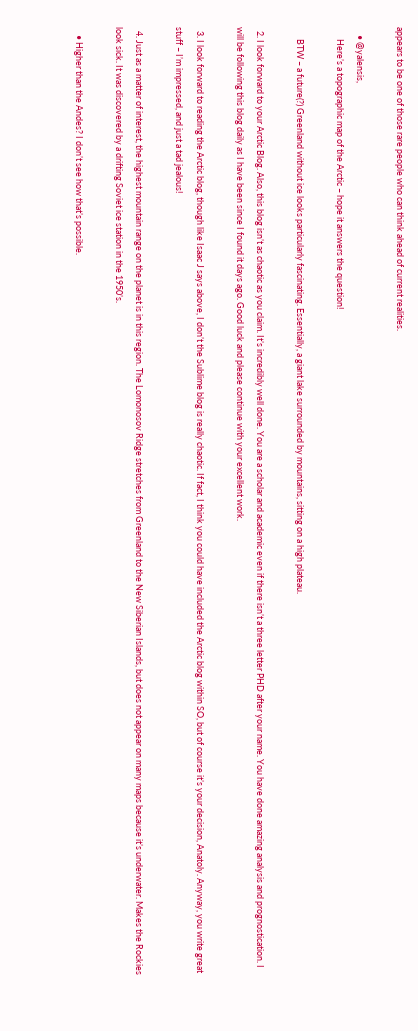appears to be one of those rare people who can think ahead of current realities.

    • @yalensis,
      Here’s a topographic map of the Arctic – hope it answers the question!

      BTW – a future(?) Greenland without ice looks particularly fascinating. Essentially, a giant lake surrounded by mountains, sitting on a high plateau.

  2. I look forward to your Arctic Blog. Also, this blog isn’t as chaotic as you claim. It’s incredibly well done. You are a scholar and academic even if there isn’t a three letter PHD after your name. You have done amazing analysis and prognostication. I will be following this blog daily as I have been since I found it days ago. Good luck and please continue with your excellent work.

  3. I look forward to reading the Arctic blog, though like Isaac J says above, I don’t the Sublime blog is really chaotic. If fact, I think you could have included the Arctic blog within SO, but of course it’s your decision, Anatoly. Anyway, you write great stuff – I’m impressed, and just a tad jealous!

  4. Just as a matter of interest, the highest mountain range on the planet is in this region. The Lomonosov Ridge stretches from Greenland to the New Siberian Islands, but does not appear on many maps because it’s underwater. Makes the Rockies look sick. It was discovered by a drifting Soviet ice station in the 1950’s.

    • Higher than the Andes? I don’t see how that’s possible.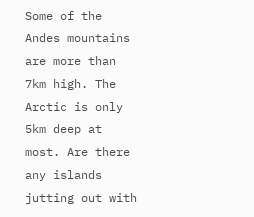Some of the Andes mountains are more than 7km high. The Arctic is only 5km deep at most. Are there any islands jutting out with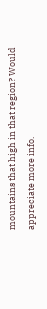mountains that high in that region? Would appreciate more info.